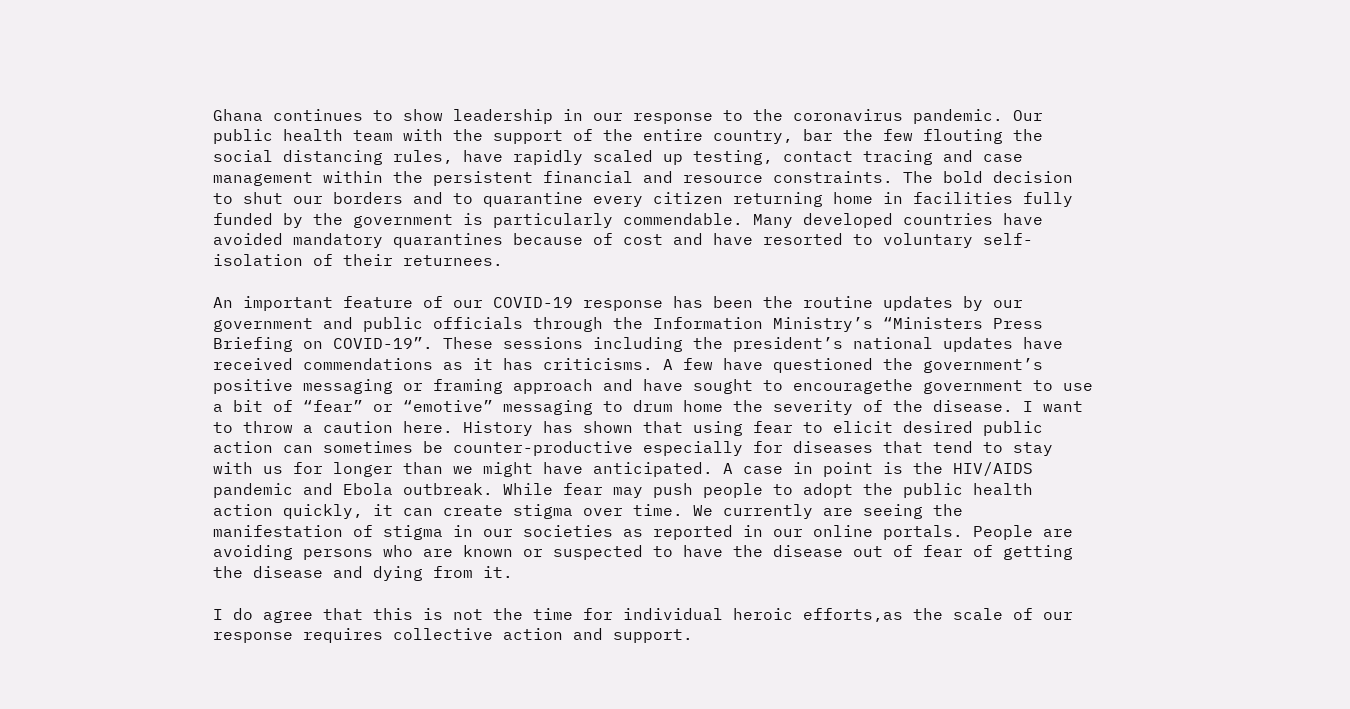Ghana continues to show leadership in our response to the coronavirus pandemic. Our public health team with the support of the entire country, bar the few flouting the social distancing rules, have rapidly scaled up testing, contact tracing and case management within the persistent financial and resource constraints. The bold decision to shut our borders and to quarantine every citizen returning home in facilities fully funded by the government is particularly commendable. Many developed countries have avoided mandatory quarantines because of cost and have resorted to voluntary self-isolation of their returnees.

An important feature of our COVID-19 response has been the routine updates by our government and public officials through the Information Ministry’s “Ministers Press Briefing on COVID-19”. These sessions including the president’s national updates have received commendations as it has criticisms. A few have questioned the government’s positive messaging or framing approach and have sought to encouragethe government to use a bit of “fear” or “emotive” messaging to drum home the severity of the disease. I want to throw a caution here. History has shown that using fear to elicit desired public action can sometimes be counter-productive especially for diseases that tend to stay with us for longer than we might have anticipated. A case in point is the HIV/AIDS pandemic and Ebola outbreak. While fear may push people to adopt the public health action quickly, it can create stigma over time. We currently are seeing the manifestation of stigma in our societies as reported in our online portals. People are avoiding persons who are known or suspected to have the disease out of fear of getting the disease and dying from it.

I do agree that this is not the time for individual heroic efforts,as the scale of our response requires collective action and support.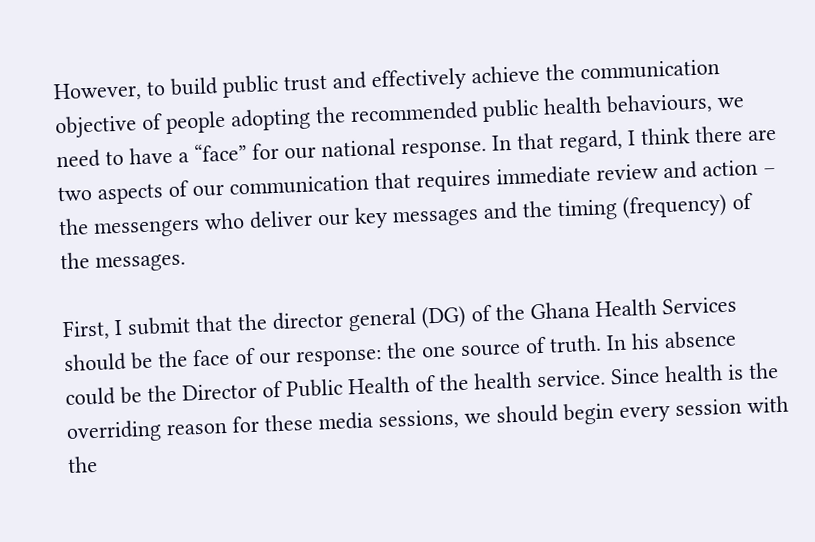However, to build public trust and effectively achieve the communication objective of people adopting the recommended public health behaviours, we need to have a “face” for our national response. In that regard, I think there are two aspects of our communication that requires immediate review and action – the messengers who deliver our key messages and the timing (frequency) of the messages.

First, I submit that the director general (DG) of the Ghana Health Services should be the face of our response: the one source of truth. In his absence could be the Director of Public Health of the health service. Since health is the overriding reason for these media sessions, we should begin every session with the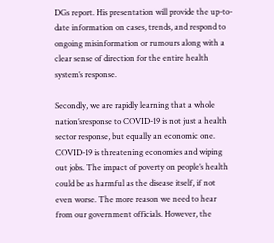DGs report. His presentation will provide the up-to-date information on cases, trends, and respond to ongoing misinformation or rumours along with a clear sense of direction for the entire health system’s response.

Secondly, we are rapidly learning that a whole nation’sresponse to COVID-19 is not just a health sector response, but equally an economic one. COVID-19 is threatening economies and wiping out jobs. The impact of poverty on people’s health could be as harmful as the disease itself, if not even worse. The more reason we need to hear from our government officials. However, the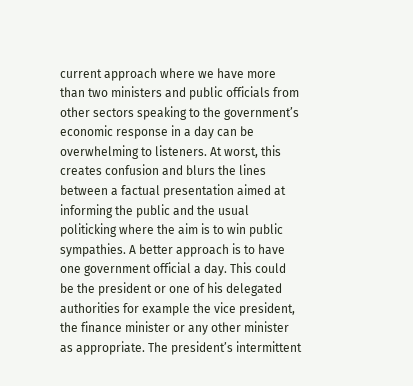current approach where we have more than two ministers and public officials from other sectors speaking to the government’s economic response in a day can be overwhelming to listeners. At worst, this creates confusion and blurs the lines between a factual presentation aimed at informing the public and the usual politicking where the aim is to win public sympathies. A better approach is to have one government official a day. This could be the president or one of his delegated authorities for example the vice president, the finance minister or any other minister as appropriate. The president’s intermittent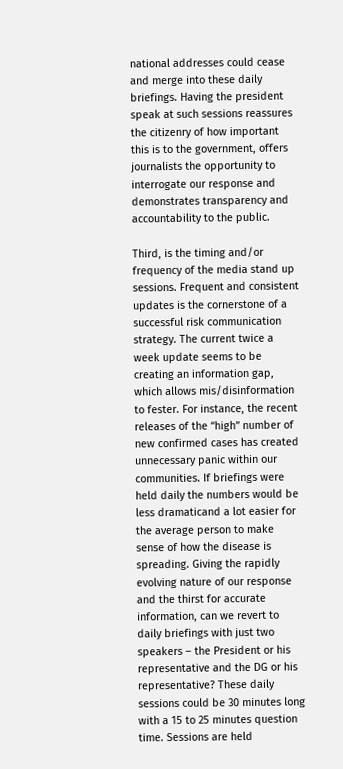national addresses could cease and merge into these daily briefings. Having the president speak at such sessions reassures the citizenry of how important this is to the government, offers journalists the opportunity to interrogate our response and demonstrates transparency and accountability to the public.

Third, is the timing and/or frequency of the media stand up sessions. Frequent and consistent updates is the cornerstone of a successful risk communication strategy. The current twice a week update seems to be creating an information gap, which allows mis/disinformation to fester. For instance, the recent releases of the “high” number of new confirmed cases has created unnecessary panic within our communities. If briefings were held daily the numbers would be less dramaticand a lot easier for the average person to make sense of how the disease is spreading. Giving the rapidly evolving nature of our response and the thirst for accurate information, can we revert to daily briefings with just two speakers – the President or his representative and the DG or his representative? These daily sessions could be 30 minutes long with a 15 to 25 minutes question time. Sessions are held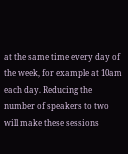at the same time every day of the week, for example at 10am each day. Reducing the number of speakers to two will make these sessions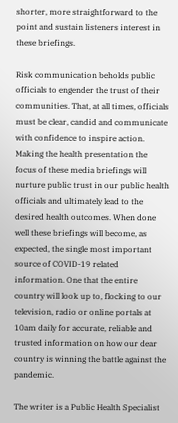shorter, more straightforward to the point and sustain listeners interest in these briefings.

Risk communication beholds public officials to engender the trust of their communities. That, at all times, officials must be clear, candid and communicate with confidence to inspire action. Making the health presentation the focus of these media briefings will nurture public trust in our public health officials and ultimately lead to the desired health outcomes. When done well these briefings will become, as expected, the single most important source of COVID-19 related information. One that the entire country will look up to, flocking to our television, radio or online portals at 10am daily for accurate, reliable and trusted information on how our dear country is winning the battle against the pandemic.

The writer is a Public Health Specialist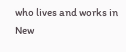who lives and works in New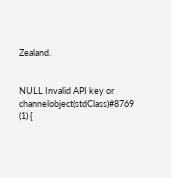Zealand.


NULL Invalid API key or channelobject(stdClass)#8769 (1) {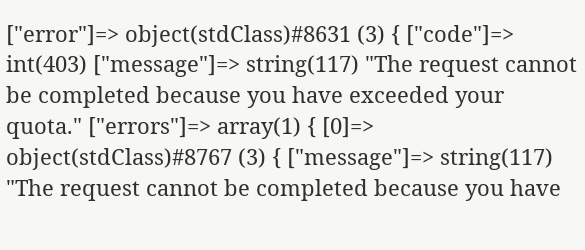["error"]=> object(stdClass)#8631 (3) { ["code"]=> int(403) ["message"]=> string(117) "The request cannot be completed because you have exceeded your quota." ["errors"]=> array(1) { [0]=> object(stdClass)#8767 (3) { ["message"]=> string(117) "The request cannot be completed because you have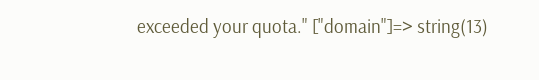exceeded your quota." ["domain"]=> string(13)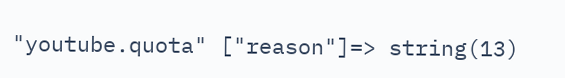"youtube.quota" ["reason"]=> string(13)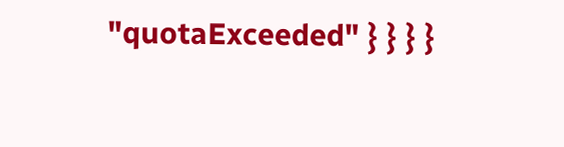"quotaExceeded" } } } }